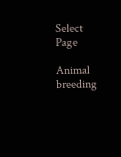Select Page

Animal breeding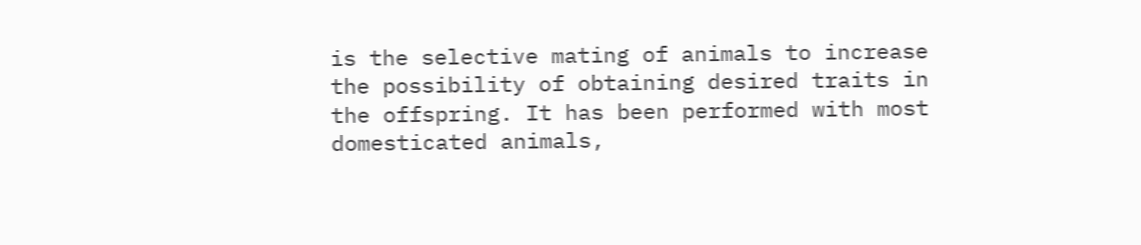is the selective mating of animals to increase the possibility of obtaining desired traits in the offspring. It has been performed with most domesticated animals,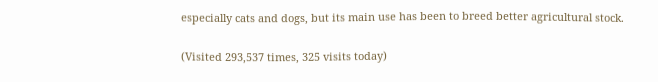especially cats and dogs, but its main use has been to breed better agricultural stock.

(Visited 293,537 times, 325 visits today)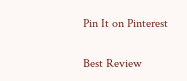Pin It on Pinterest

Best Review